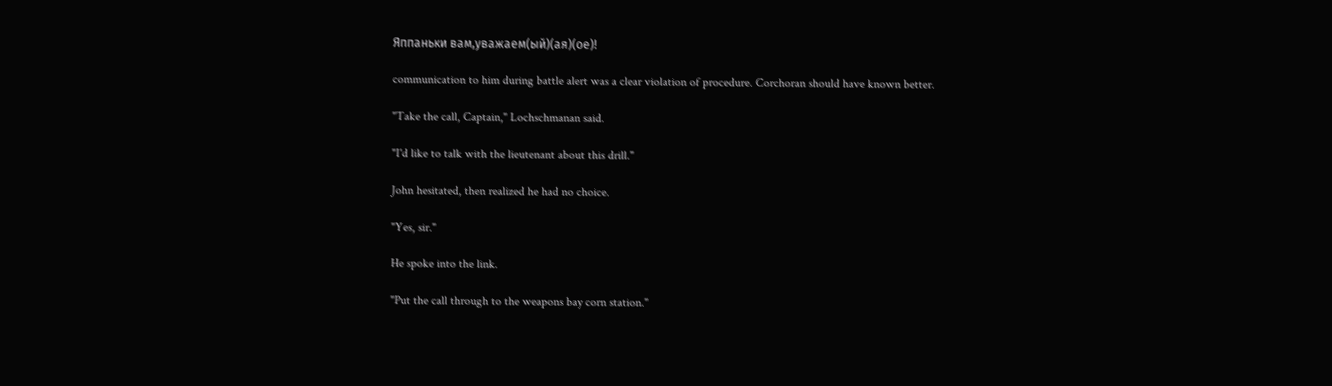Яппаньки вам,уважаем(ый)(ая)(ое)!

communication to him during battle alert was a clear violation of procedure. Corchoran should have known better.

"Take the call, Captain," Lochschmanan said.

"I'd like to talk with the lieutenant about this drill."

John hesitated, then realized he had no choice.

"Yes, sir."

He spoke into the link.

"Put the call through to the weapons bay corn station."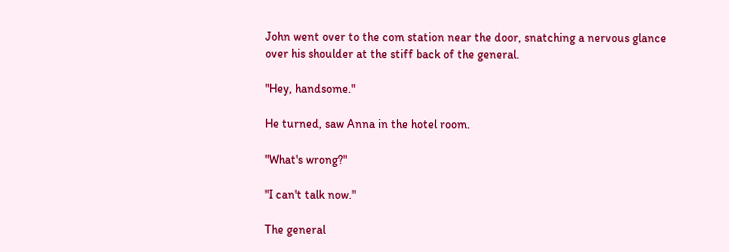John went over to the com station near the door, snatching a nervous glance over his shoulder at the stiff back of the general.

"Hey, handsome."

He turned, saw Anna in the hotel room.

"What's wrong?"

"I can't talk now."

The general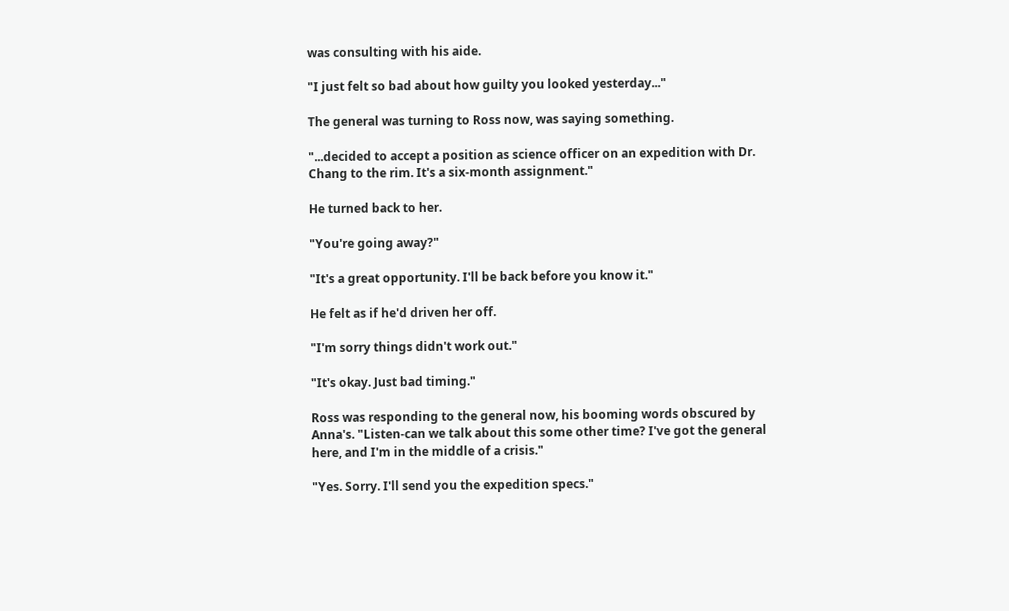was consulting with his aide.

"I just felt so bad about how guilty you looked yesterday..."

The general was turning to Ross now, was saying something.

"...decided to accept a position as science officer on an expedition with Dr. Chang to the rim. It's a six-month assignment."

He turned back to her.

"You're going away?"

"It's a great opportunity. I'll be back before you know it."

He felt as if he'd driven her off.

"I'm sorry things didn't work out."

"It's okay. Just bad timing."

Ross was responding to the general now, his booming words obscured by Anna's. "Listen-can we talk about this some other time? I've got the general here, and I'm in the middle of a crisis."

"Yes. Sorry. I'll send you the expedition specs."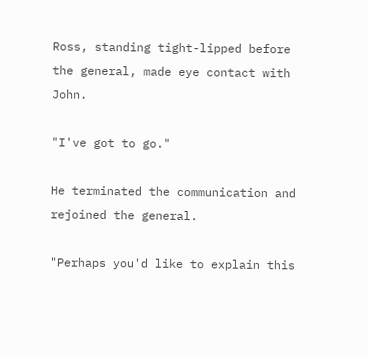Ross, standing tight-lipped before the general, made eye contact with John.

"I've got to go."

He terminated the communication and rejoined the general.

"Perhaps you'd like to explain this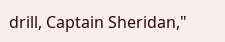drill, Captain Sheridan,"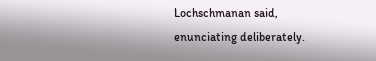Lochschmanan said, enunciating deliberately.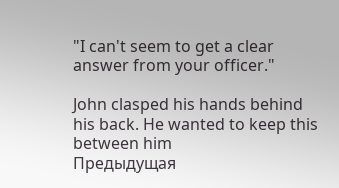"I can't seem to get a clear answer from your officer."

John clasped his hands behind his back. He wanted to keep this between him
Предыдущая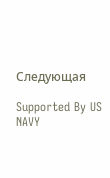Следующая

Supported By US NAVY